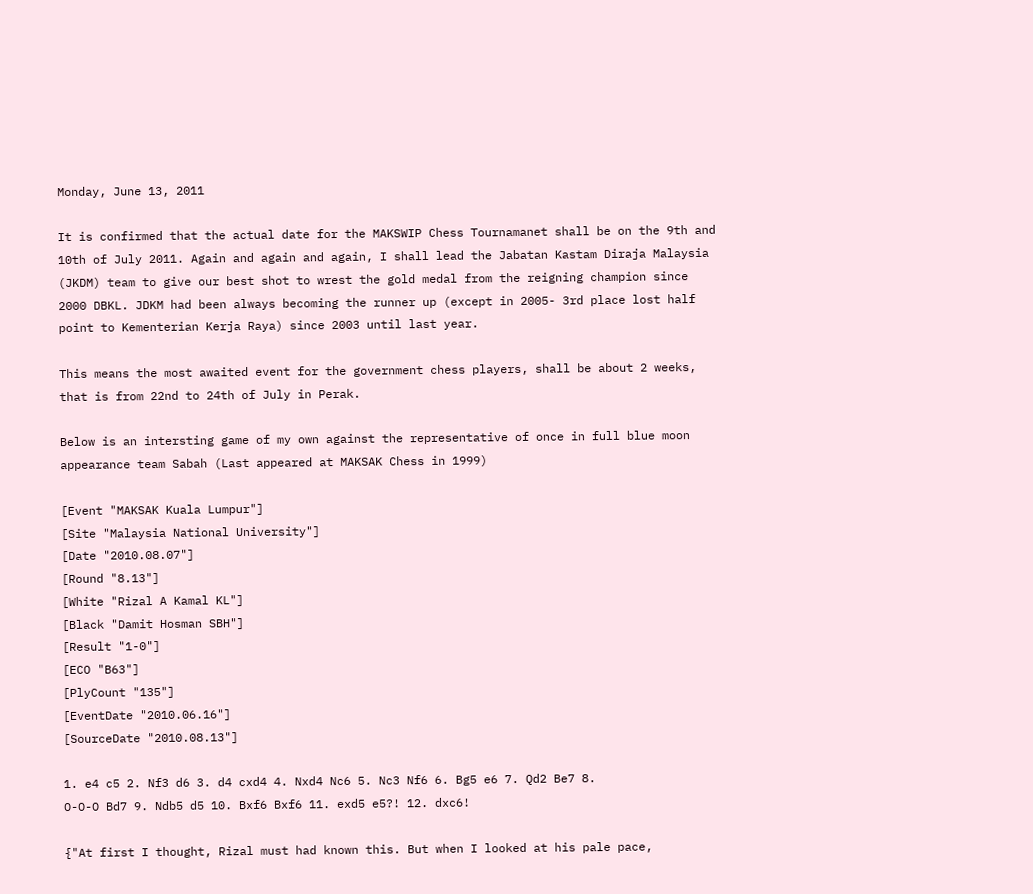Monday, June 13, 2011

It is confirmed that the actual date for the MAKSWIP Chess Tournamanet shall be on the 9th and 10th of July 2011. Again and again and again, I shall lead the Jabatan Kastam Diraja Malaysia (JKDM) team to give our best shot to wrest the gold medal from the reigning champion since 2000 DBKL. JDKM had been always becoming the runner up (except in 2005- 3rd place lost half point to Kementerian Kerja Raya) since 2003 until last year.

This means the most awaited event for the government chess players, shall be about 2 weeks, that is from 22nd to 24th of July in Perak.

Below is an intersting game of my own against the representative of once in full blue moon appearance team Sabah (Last appeared at MAKSAK Chess in 1999)

[Event "MAKSAK Kuala Lumpur"]
[Site "Malaysia National University"]
[Date "2010.08.07"]
[Round "8.13"]
[White "Rizal A Kamal KL"]
[Black "Damit Hosman SBH"]
[Result "1-0"]
[ECO "B63"]
[PlyCount "135"]
[EventDate "2010.06.16"]
[SourceDate "2010.08.13"]

1. e4 c5 2. Nf3 d6 3. d4 cxd4 4. Nxd4 Nc6 5. Nc3 Nf6 6. Bg5 e6 7. Qd2 Be7 8.
O-O-O Bd7 9. Ndb5 d5 10. Bxf6 Bxf6 11. exd5 e5?! 12. dxc6!

{"At first I thought, Rizal must had known this. But when I looked at his pale pace,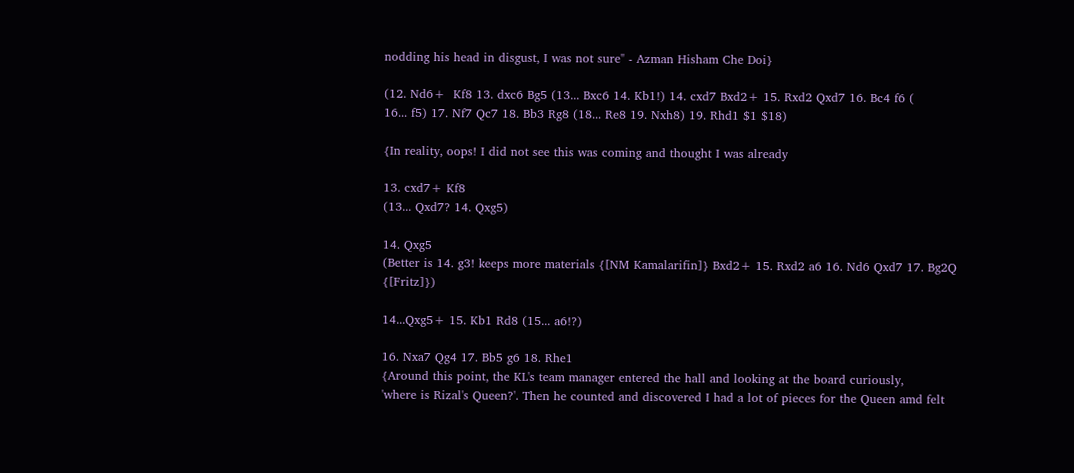nodding his head in disgust, I was not sure" - Azman Hisham Che Doi}

(12. Nd6+  Kf8 13. dxc6 Bg5 (13... Bxc6 14. Kb1!) 14. cxd7 Bxd2+ 15. Rxd2 Qxd7 16. Bc4 f6 (
16... f5) 17. Nf7 Qc7 18. Bb3 Rg8 (18... Re8 19. Nxh8) 19. Rhd1 $1 $18)

{In reality, oops! I did not see this was coming and thought I was already

13. cxd7+ Kf8
(13... Qxd7? 14. Qxg5)

14. Qxg5
(Better is 14. g3! keeps more materials {[NM Kamalarifin]} Bxd2+ 15. Rxd2 a6 16. Nd6 Qxd7 17. Bg2Q {[Fritz]})

14...Qxg5+ 15. Kb1 Rd8 (15... a6!?)

16. Nxa7 Qg4 17. Bb5 g6 18. Rhe1
{Around this point, the KL's team manager entered the hall and looking at the board curiously,
'where is Rizal's Queen?'. Then he counted and discovered I had a lot of pieces for the Queen amd felt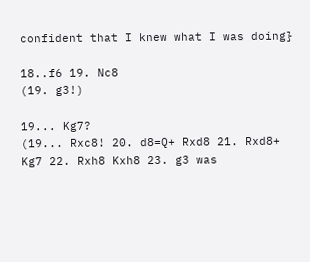confident that I knew what I was doing}

18..f6 19. Nc8
(19. g3!)

19... Kg7?
(19... Rxc8! 20. d8=Q+ Rxd8 21. Rxd8+ Kg7 22. Rxh8 Kxh8 23. g3 was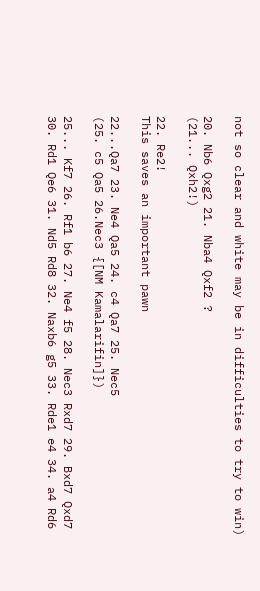not so clear and white may be in difficulties to try to win)

20. Nb6 Qxg2 21. Nba4 Qxf2 ?
(21... Qxh2!)

22. Re2!
This saves an important pawn

22...Qa7 23. Ne4 Qa5 24. c4 Qa7 25. Nec5
(25. c5 Qa5 26.Nec3 {[NM Kamalarifin]})

25... Kf7 26. Rf1 b6 27. Ne4 f5 28. Nec3 Rxd7 29. Bxd7 Qxd7 30. Rd1 Qe6 31. Nd5 Rd8 32. Naxb6 g5 33. Rde1 e4 34. a4 Rd6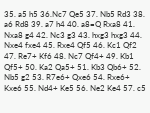35. a5 h5 36.Nc7 Qe5 37. Nb5 Rd3 38. a6 Rd8 39. a7 h4 40. a8=Q Rxa8 41. Nxa8 g4 42. Nc3 g3 43. hxg3 hxg3 44. Nxe4 fxe4 45. Rxe4 Qf5 46. Kc1 Qf2 47. Re7+ Kf6 48. Nc7 Qf4+ 49. Kb1 Qf5+ 50. Ka2 Qa5+ 51. Kb3 Qb6+ 52. Nb5 g2 53. R7e6+ Qxe6 54. Rxe6+ Kxe6 55. Nd4+ Ke5 56. Ne2 Ke4 57. c5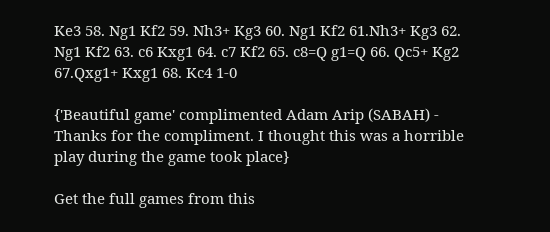Ke3 58. Ng1 Kf2 59. Nh3+ Kg3 60. Ng1 Kf2 61.Nh3+ Kg3 62. Ng1 Kf2 63. c6 Kxg1 64. c7 Kf2 65. c8=Q g1=Q 66. Qc5+ Kg2 67.Qxg1+ Kxg1 68. Kc4 1-0

{'Beautiful game' complimented Adam Arip (SABAH) - Thanks for the compliment. I thought this was a horrible play during the game took place}

Get the full games from this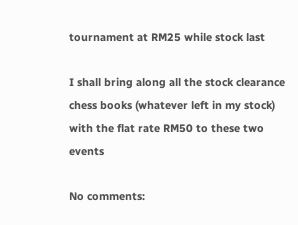tournament at RM25 while stock last

I shall bring along all the stock clearance chess books (whatever left in my stock) with the flat rate RM50 to these two events

No comments: